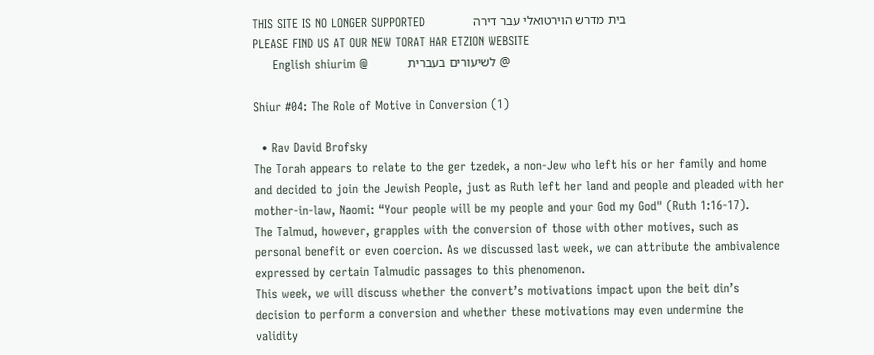THIS SITE IS NO LONGER SUPPORTED            בית מדרש הוירטואלי עבר דירה
PLEASE FIND US AT OUR NEW TORAT HAR ETZION WEBSITE
     English shiurim @          לשיעורים בעברית @

Shiur #04: The Role of Motive in Conversion (1)

  • Rav David Brofsky
The Torah appears to relate to the ger tzedek, a non-Jew who left his or her family and home and decided to join the Jewish People, just as Ruth left her land and people and pleaded with her mother-in-law, Naomi: “Your people will be my people and your God my God" (Ruth 1:16-17).
The Talmud, however, grapples with the conversion of those with other motives, such as personal benefit or even coercion. As we discussed last week, we can attribute the ambivalence expressed by certain Talmudic passages to this phenomenon.
This week, we will discuss whether the convert’s motivations impact upon the beit din’s decision to perform a conversion and whether these motivations may even undermine the validity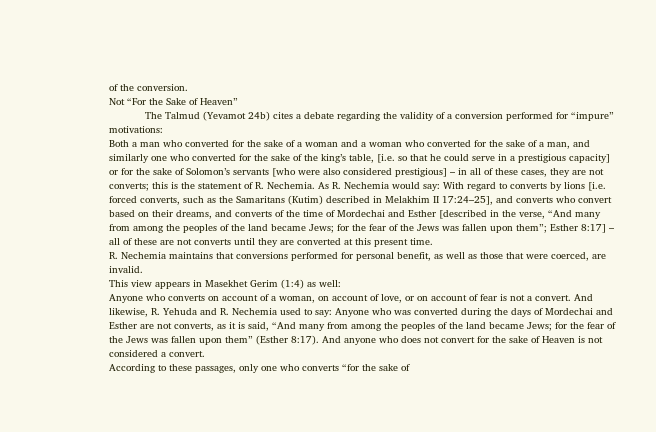of the conversion.
Not “For the Sake of Heaven”
            The Talmud (Yevamot 24b) cites a debate regarding the validity of a conversion performed for “impure” motivations:
Both a man who converted for the sake of a woman and a woman who converted for the sake of a man, and similarly one who converted for the sake of the king’s table, [i.e. so that he could serve in a prestigious capacity] or for the sake of Solomon’s servants [who were also considered prestigious] – in all of these cases, they are not converts; this is the statement of R. Nechemia. As R. Nechemia would say: With regard to converts by lions [i.e. forced converts, such as the Samaritans (Kutim) described in Melakhim II 17:24–25], and converts who convert based on their dreams, and converts of the time of Mordechai and Esther [described in the verse, “And many from among the peoples of the land became Jews; for the fear of the Jews was fallen upon them”; Esther 8:17] – all of these are not converts until they are converted at this present time.
R. Nechemia maintains that conversions performed for personal benefit, as well as those that were coerced, are invalid.
This view appears in Masekhet Gerim (1:4) as well:
Anyone who converts on account of a woman, on account of love, or on account of fear is not a convert. And likewise, R. Yehuda and R. Nechemia used to say: Anyone who was converted during the days of Mordechai and Esther are not converts, as it is said, “And many from among the peoples of the land became Jews; for the fear of the Jews was fallen upon them” (Esther 8:17). And anyone who does not convert for the sake of Heaven is not considered a convert.
According to these passages, only one who converts “for the sake of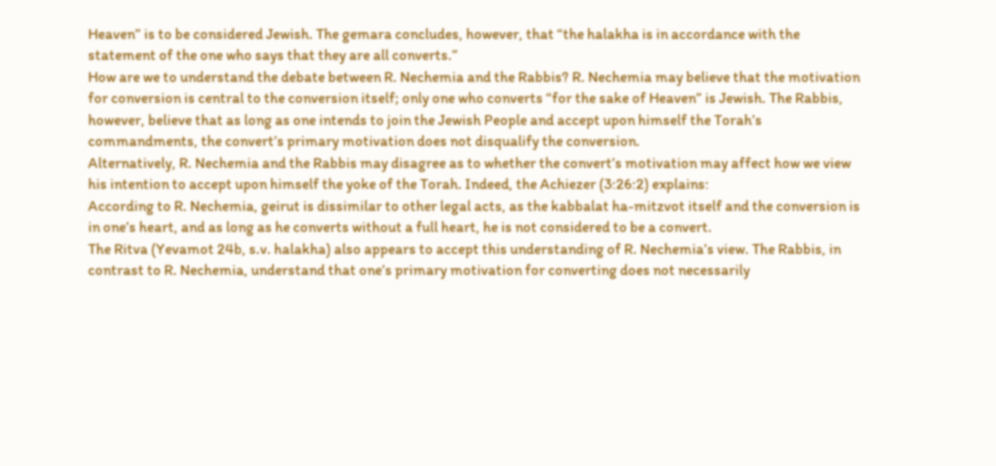Heaven” is to be considered Jewish. The gemara concludes, however, that “the halakha is in accordance with the statement of the one who says that they are all converts.”
How are we to understand the debate between R. Nechemia and the Rabbis? R. Nechemia may believe that the motivation for conversion is central to the conversion itself; only one who converts “for the sake of Heaven” is Jewish. The Rabbis, however, believe that as long as one intends to join the Jewish People and accept upon himself the Torah’s commandments, the convert’s primary motivation does not disqualify the conversion.
Alternatively, R. Nechemia and the Rabbis may disagree as to whether the convert’s motivation may affect how we view his intention to accept upon himself the yoke of the Torah. Indeed, the Achiezer (3:26:2) explains:
According to R. Nechemia, geirut is dissimilar to other legal acts, as the kabbalat ha-mitzvot itself and the conversion is in one’s heart, and as long as he converts without a full heart, he is not considered to be a convert.
The Ritva (Yevamot 24b, s.v. halakha) also appears to accept this understanding of R. Nechemia’s view. The Rabbis, in contrast to R. Nechemia, understand that one’s primary motivation for converting does not necessarily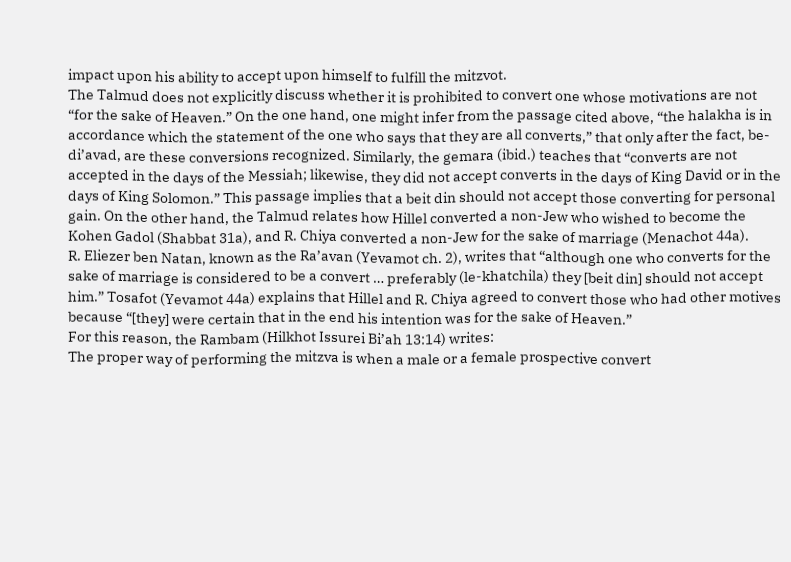impact upon his ability to accept upon himself to fulfill the mitzvot.
The Talmud does not explicitly discuss whether it is prohibited to convert one whose motivations are not “for the sake of Heaven.” On the one hand, one might infer from the passage cited above, “the halakha is in accordance which the statement of the one who says that they are all converts,” that only after the fact, be-di’avad, are these conversions recognized. Similarly, the gemara (ibid.) teaches that “converts are not accepted in the days of the Messiah; likewise, they did not accept converts in the days of King David or in the days of King Solomon.” This passage implies that a beit din should not accept those converting for personal gain. On the other hand, the Talmud relates how Hillel converted a non-Jew who wished to become the Kohen Gadol (Shabbat 31a), and R. Chiya converted a non-Jew for the sake of marriage (Menachot 44a).
R. Eliezer ben Natan, known as the Ra’avan (Yevamot ch. 2), writes that “although one who converts for the sake of marriage is considered to be a convert … preferably (le-khatchila) they [beit din] should not accept him.” Tosafot (Yevamot 44a) explains that Hillel and R. Chiya agreed to convert those who had other motives because “[they] were certain that in the end his intention was for the sake of Heaven.”
For this reason, the Rambam (Hilkhot Issurei Bi’ah 13:14) writes:
The proper way of performing the mitzva is when a male or a female prospective convert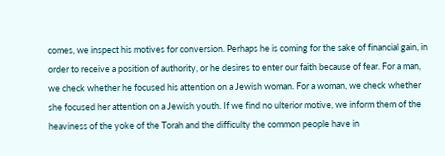comes, we inspect his motives for conversion. Perhaps he is coming for the sake of financial gain, in order to receive a position of authority, or he desires to enter our faith because of fear. For a man, we check whether he focused his attention on a Jewish woman. For a woman, we check whether she focused her attention on a Jewish youth. If we find no ulterior motive, we inform them of the heaviness of the yoke of the Torah and the difficulty the common people have in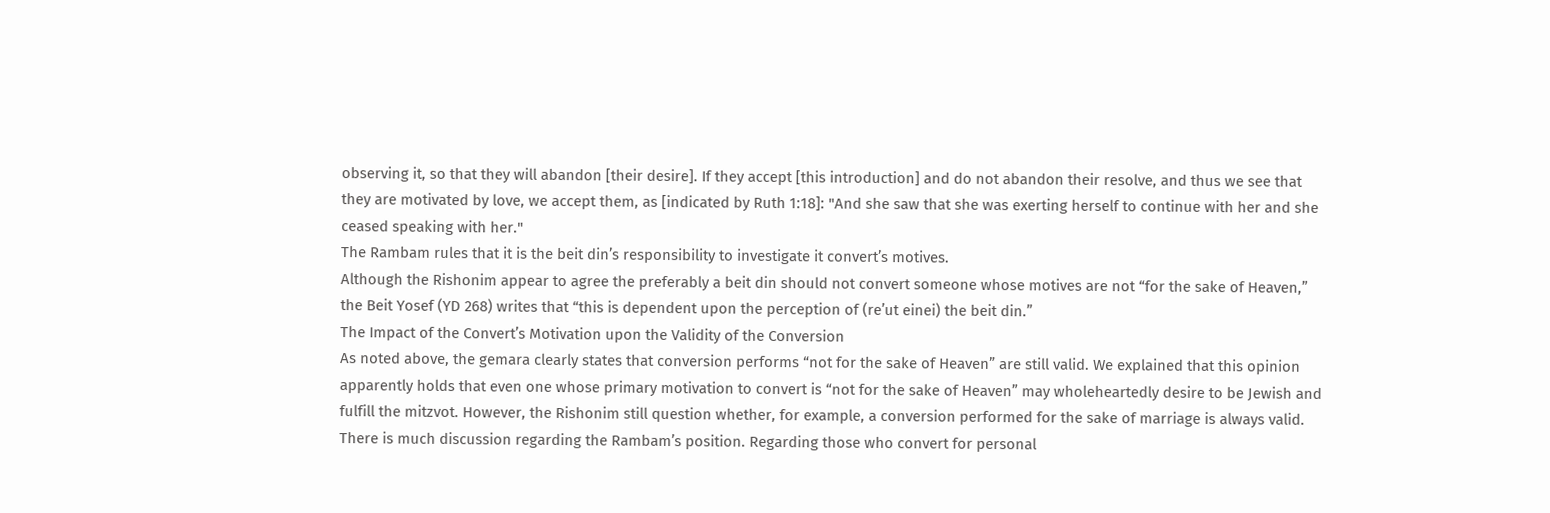observing it, so that they will abandon [their desire]. If they accept [this introduction] and do not abandon their resolve, and thus we see that they are motivated by love, we accept them, as [indicated by Ruth 1:18]: "And she saw that she was exerting herself to continue with her and she ceased speaking with her."
The Rambam rules that it is the beit din’s responsibility to investigate it convert’s motives.
Although the Rishonim appear to agree the preferably a beit din should not convert someone whose motives are not “for the sake of Heaven,” the Beit Yosef (YD 268) writes that “this is dependent upon the perception of (re’ut einei) the beit din.”
The Impact of the Convert’s Motivation upon the Validity of the Conversion
As noted above, the gemara clearly states that conversion performs “not for the sake of Heaven” are still valid. We explained that this opinion apparently holds that even one whose primary motivation to convert is “not for the sake of Heaven” may wholeheartedly desire to be Jewish and fulfill the mitzvot. However, the Rishonim still question whether, for example, a conversion performed for the sake of marriage is always valid.
There is much discussion regarding the Rambam’s position. Regarding those who convert for personal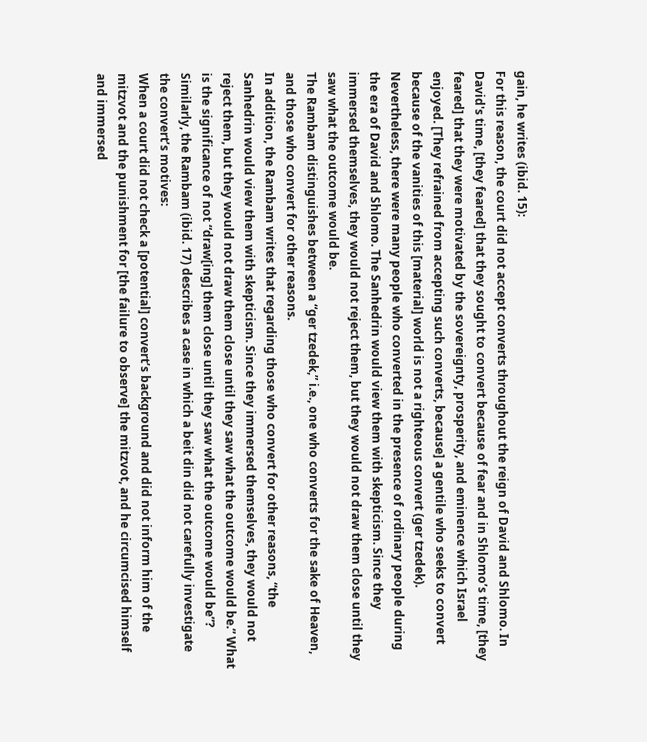gain, he writes (ibid. 15):
For this reason, the court did not accept converts throughout the reign of David and Shlomo. In David's time, [they feared] that they sought to convert because of fear and in Shlomo’s time, [they feared] that they were motivated by the sovereignty, prosperity, and eminence which Israel enjoyed. [They refrained from accepting such converts, because] a gentile who seeks to convert because of the vanities of this [material] world is not a righteous convert (ger tzedek).
Nevertheless, there were many people who converted in the presence of ordinary people during the era of David and Shlomo. The Sanhedrin would view them with skepticism. Since they immersed themselves, they would not reject them, but they would not draw them close until they saw what the outcome would be.
The Rambam distinguishes between a “ger tzedek,” i.e., one who converts for the sake of Heaven, and those who convert for other reasons.
In addition, the Rambam writes that regarding those who convert for other reasons, “the Sanhedrin would view them with skepticism. Since they immersed themselves, they would not reject them, but they would not draw them close until they saw what the outcome would be.” What is the significance of not “draw[ing] them close until they saw what the outcome would be”?
Similarly, the Rambam (ibid. 17) describes a case in which a beit din did not carefully investigate the convert’s motives:
When a court did not check a [potential] convert’s background and did not inform him of the mitzvot and the punishment for [the failure to observe] the mitzvot, and he circumcised himself and immersed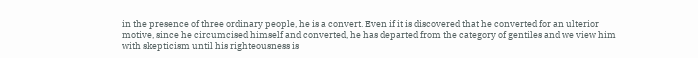in the presence of three ordinary people, he is a convert. Even if it is discovered that he converted for an ulterior motive, since he circumcised himself and converted, he has departed from the category of gentiles and we view him with skepticism until his righteousness is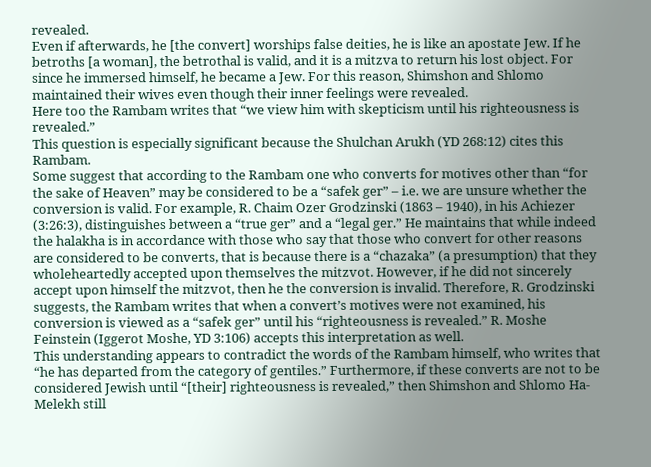revealed.
Even if afterwards, he [the convert] worships false deities, he is like an apostate Jew. If he betroths [a woman], the betrothal is valid, and it is a mitzva to return his lost object. For since he immersed himself, he became a Jew. For this reason, Shimshon and Shlomo maintained their wives even though their inner feelings were revealed.
Here too the Rambam writes that “we view him with skepticism until his righteousness is revealed.”
This question is especially significant because the Shulchan Arukh (YD 268:12) cites this Rambam.
Some suggest that according to the Rambam one who converts for motives other than “for the sake of Heaven” may be considered to be a “safek ger” – i.e. we are unsure whether the conversion is valid. For example, R. Chaim Ozer Grodzinski (1863 – 1940), in his Achiezer (3:26:3), distinguishes between a “true ger” and a “legal ger.” He maintains that while indeed the halakha is in accordance with those who say that those who convert for other reasons are considered to be converts, that is because there is a “chazaka” (a presumption) that they wholeheartedly accepted upon themselves the mitzvot. However, if he did not sincerely accept upon himself the mitzvot, then he the conversion is invalid. Therefore, R. Grodzinski suggests, the Rambam writes that when a convert’s motives were not examined, his conversion is viewed as a “safek ger” until his “righteousness is revealed.” R. Moshe Feinstein (Iggerot Moshe, YD 3:106) accepts this interpretation as well.
This understanding appears to contradict the words of the Rambam himself, who writes that “he has departed from the category of gentiles.” Furthermore, if these converts are not to be considered Jewish until “[their] righteousness is revealed,” then Shimshon and Shlomo Ha-Melekh still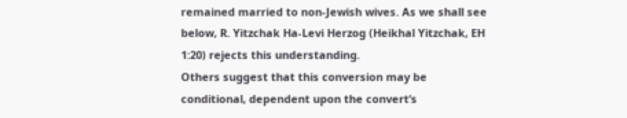remained married to non-Jewish wives. As we shall see below, R. Yitzchak Ha-Levi Herzog (Heikhal Yitzchak, EH 1:20) rejects this understanding.
Others suggest that this conversion may be conditional, dependent upon the convert’s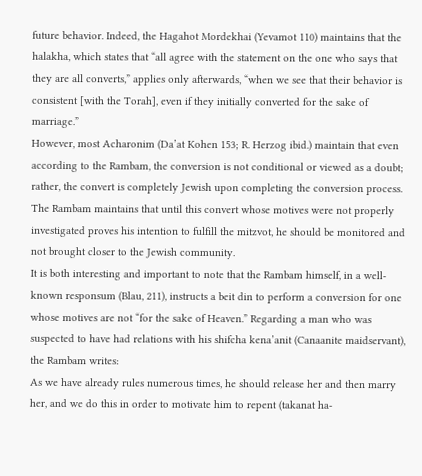future behavior. Indeed, the Hagahot Mordekhai (Yevamot 110) maintains that the halakha, which states that “all agree with the statement on the one who says that they are all converts,” applies only afterwards, “when we see that their behavior is consistent [with the Torah], even if they initially converted for the sake of marriage.”
However, most Acharonim (Da’at Kohen 153; R. Herzog ibid.) maintain that even according to the Rambam, the conversion is not conditional or viewed as a doubt; rather, the convert is completely Jewish upon completing the conversion process. The Rambam maintains that until this convert whose motives were not properly investigated proves his intention to fulfill the mitzvot, he should be monitored and not brought closer to the Jewish community.
It is both interesting and important to note that the Rambam himself, in a well-known responsum (Blau, 211), instructs a beit din to perform a conversion for one whose motives are not “for the sake of Heaven.” Regarding a man who was suspected to have had relations with his shifcha kena’anit (Canaanite maidservant), the Rambam writes:
As we have already rules numerous times, he should release her and then marry her, and we do this in order to motivate him to repent (takanat ha-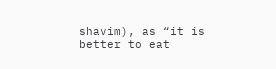shavim), as “it is better to eat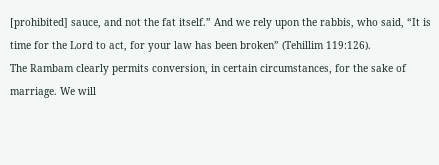[prohibited] sauce, and not the fat itself.” And we rely upon the rabbis, who said, “It is time for the Lord to act, for your law has been broken” (Tehillim 119:126).
The Rambam clearly permits conversion, in certain circumstances, for the sake of marriage. We will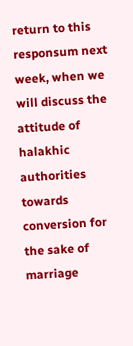return to this responsum next week, when we will discuss the attitude of halakhic authorities towards conversion for the sake of marriage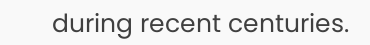during recent centuries.